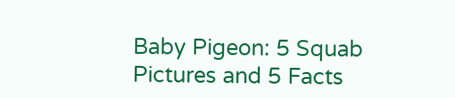Baby Pigeon: 5 Squab Pictures and 5 Facts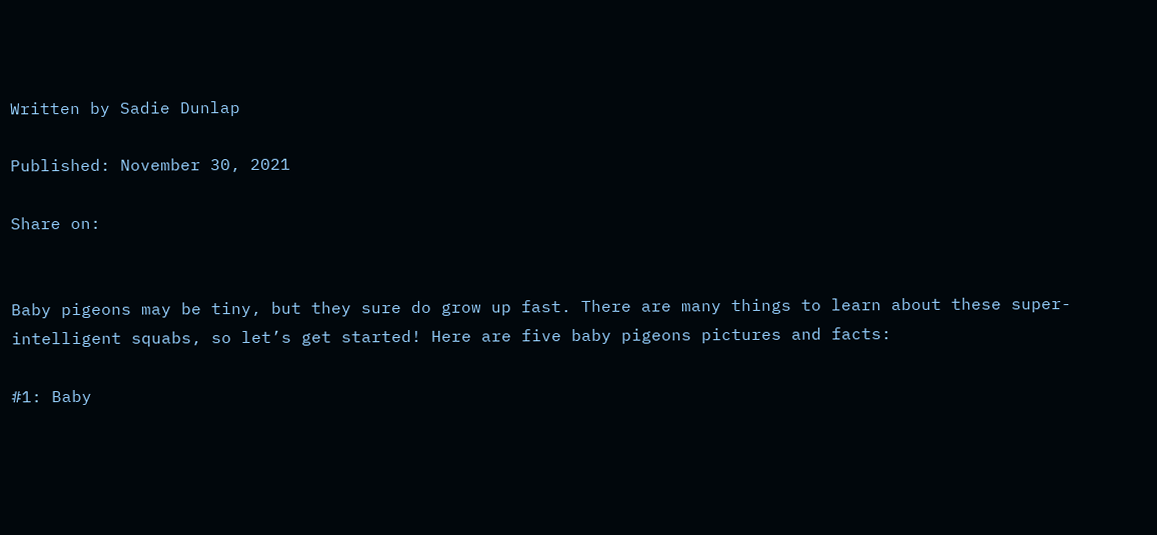Written by Sadie Dunlap

Published: November 30, 2021

Share on:


Baby pigeons may be tiny, but they sure do grow up fast. There are many things to learn about these super-intelligent squabs, so let’s get started! Here are five baby pigeons pictures and facts:

#1: Baby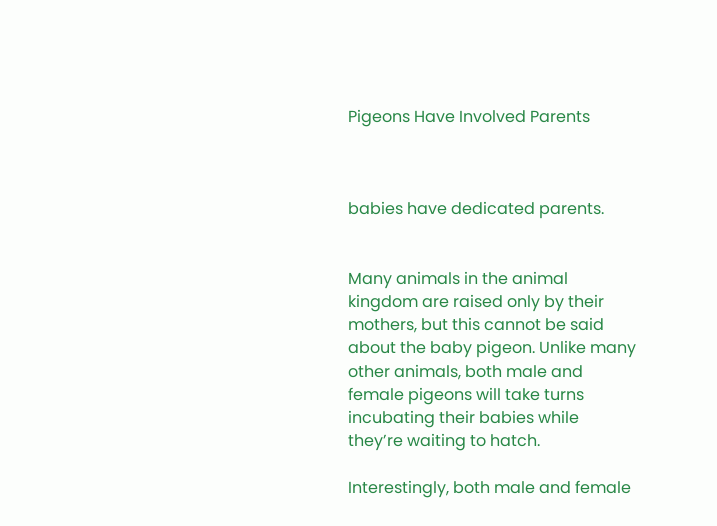Pigeons Have Involved Parents



babies have dedicated parents.


Many animals in the animal kingdom are raised only by their mothers, but this cannot be said about the baby pigeon. Unlike many other animals, both male and female pigeons will take turns incubating their babies while they’re waiting to hatch.

Interestingly, both male and female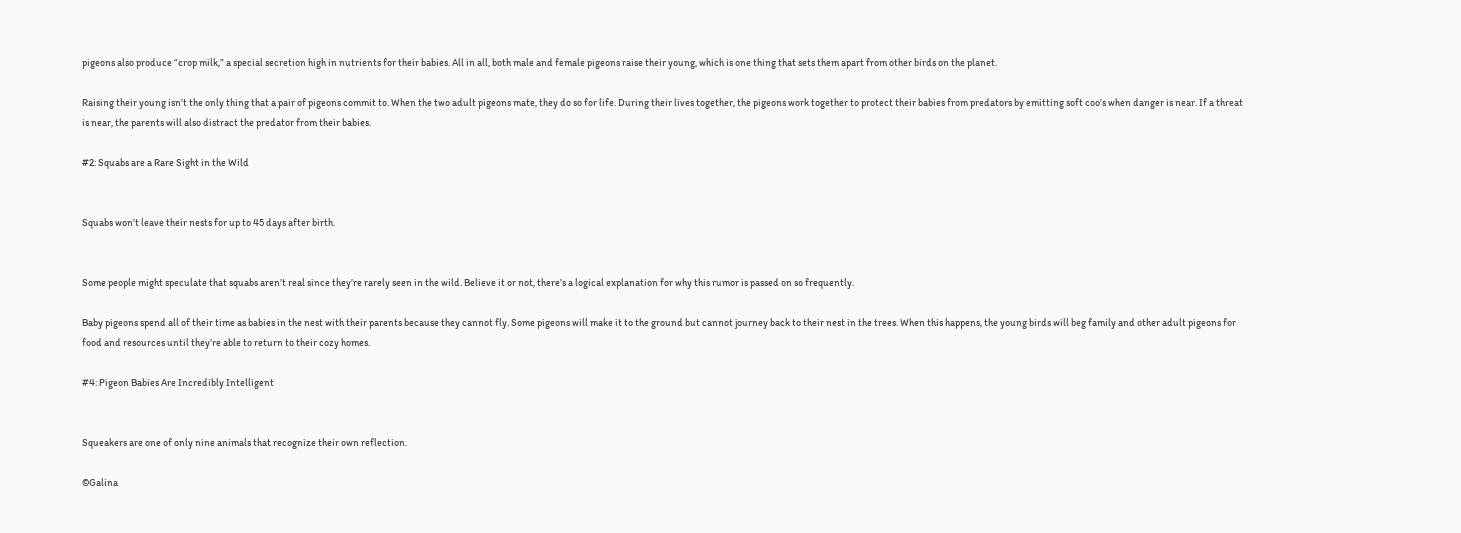pigeons also produce “crop milk,” a special secretion high in nutrients for their babies. All in all, both male and female pigeons raise their young, which is one thing that sets them apart from other birds on the planet.

Raising their young isn’t the only thing that a pair of pigeons commit to. When the two adult pigeons mate, they do so for life. During their lives together, the pigeons work together to protect their babies from predators by emitting soft coo’s when danger is near. If a threat is near, the parents will also distract the predator from their babies.

#2: Squabs are a Rare Sight in the Wild


Squabs won’t leave their nests for up to 45 days after birth.


Some people might speculate that squabs aren’t real since they’re rarely seen in the wild. Believe it or not, there’s a logical explanation for why this rumor is passed on so frequently.

Baby pigeons spend all of their time as babies in the nest with their parents because they cannot fly. Some pigeons will make it to the ground but cannot journey back to their nest in the trees. When this happens, the young birds will beg family and other adult pigeons for food and resources until they’re able to return to their cozy homes.

#4: Pigeon Babies Are Incredibly Intelligent


Squeakers are one of only nine animals that recognize their own reflection.

©Galina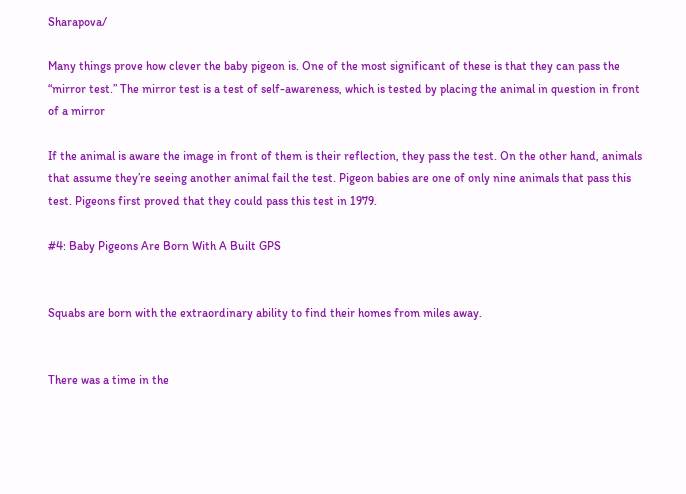Sharapova/

Many things prove how clever the baby pigeon is. One of the most significant of these is that they can pass the “mirror test.” The mirror test is a test of self-awareness, which is tested by placing the animal in question in front of a mirror

If the animal is aware the image in front of them is their reflection, they pass the test. On the other hand, animals that assume they’re seeing another animal fail the test. Pigeon babies are one of only nine animals that pass this test. Pigeons first proved that they could pass this test in 1979.

#4: Baby Pigeons Are Born With A Built GPS


Squabs are born with the extraordinary ability to find their homes from miles away.


There was a time in the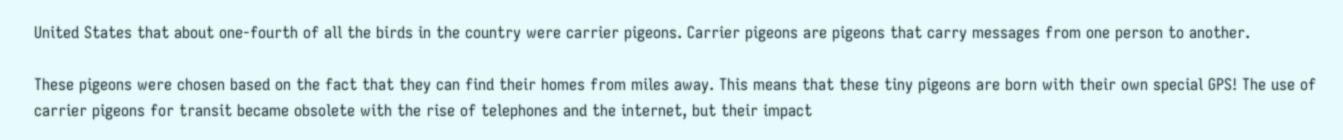United States that about one-fourth of all the birds in the country were carrier pigeons. Carrier pigeons are pigeons that carry messages from one person to another.

These pigeons were chosen based on the fact that they can find their homes from miles away. This means that these tiny pigeons are born with their own special GPS! The use of carrier pigeons for transit became obsolete with the rise of telephones and the internet, but their impact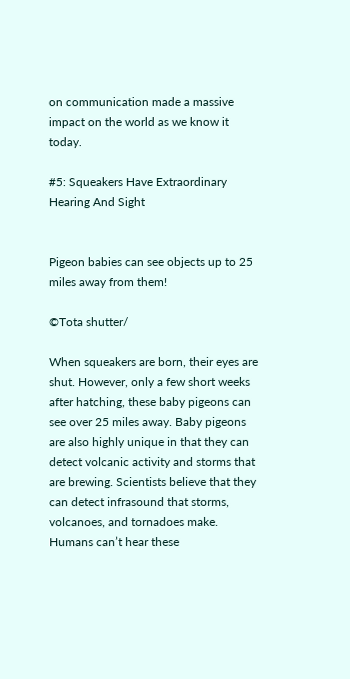on communication made a massive impact on the world as we know it today.

#5: Squeakers Have Extraordinary Hearing And Sight


Pigeon babies can see objects up to 25 miles away from them!

©Tota shutter/

When squeakers are born, their eyes are shut. However, only a few short weeks after hatching, these baby pigeons can see over 25 miles away. Baby pigeons are also highly unique in that they can detect volcanic activity and storms that are brewing. Scientists believe that they can detect infrasound that storms, volcanoes, and tornadoes make. Humans can’t hear these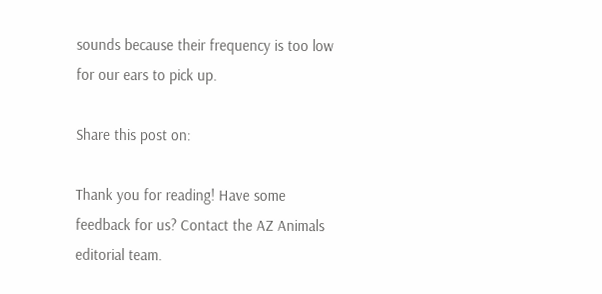sounds because their frequency is too low for our ears to pick up.

Share this post on:

Thank you for reading! Have some feedback for us? Contact the AZ Animals editorial team.